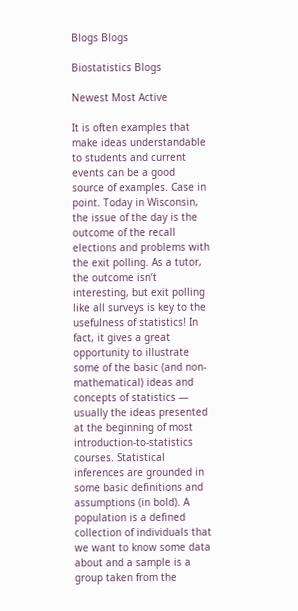Blogs Blogs

Biostatistics Blogs

Newest Most Active

It is often examples that make ideas understandable to students and current events can be a good source of examples. Case in point. Today in Wisconsin, the issue of the day is the outcome of the recall elections and problems with the exit polling. As a tutor, the outcome isn’t interesting, but exit polling like all surveys is key to the usefulness of statistics! In fact, it gives a great opportunity to illustrate some of the basic (and non-mathematical) ideas and concepts of statistics — usually the ideas presented at the beginning of most introduction-to-statistics courses. Statistical inferences are grounded in some basic definitions and assumptions (in bold). A population is a defined collection of individuals that we want to know some data about and a sample is a group taken from the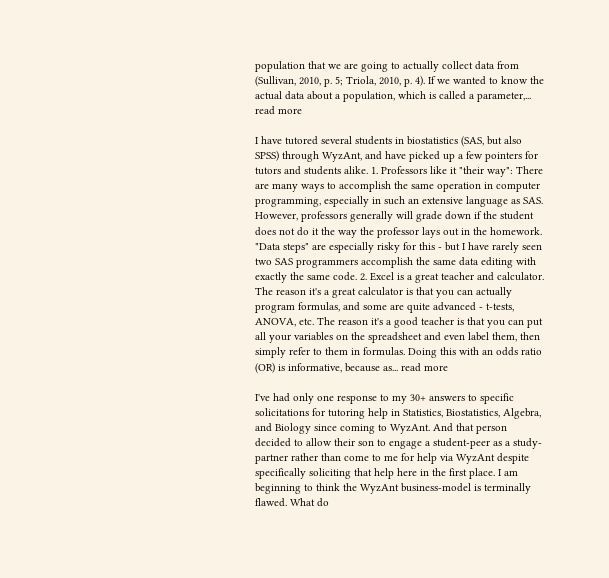population that we are going to actually collect data from (Sullivan, 2010, p. 5; Triola, 2010, p. 4). If we wanted to know the actual data about a population, which is called a parameter,... read more

I have tutored several students in biostatistics (SAS, but also SPSS) through WyzAnt, and have picked up a few pointers for tutors and students alike. 1. Professors like it "their way": There are many ways to accomplish the same operation in computer programming, especially in such an extensive language as SAS. However, professors generally will grade down if the student does not do it the way the professor lays out in the homework. "Data steps" are especially risky for this - but I have rarely seen two SAS programmers accomplish the same data editing with exactly the same code. 2. Excel is a great teacher and calculator. The reason it's a great calculator is that you can actually program formulas, and some are quite advanced - t-tests, ANOVA, etc. The reason it's a good teacher is that you can put all your variables on the spreadsheet and even label them, then simply refer to them in formulas. Doing this with an odds ratio (OR) is informative, because as... read more

I've had only one response to my 30+ answers to specific solicitations for tutoring help in Statistics, Biostatistics, Algebra, and Biology since coming to WyzAnt. And that person decided to allow their son to engage a student-peer as a study-partner rather than come to me for help via WyzAnt despite specifically soliciting that help here in the first place. I am beginning to think the WyzAnt business-model is terminally flawed. What do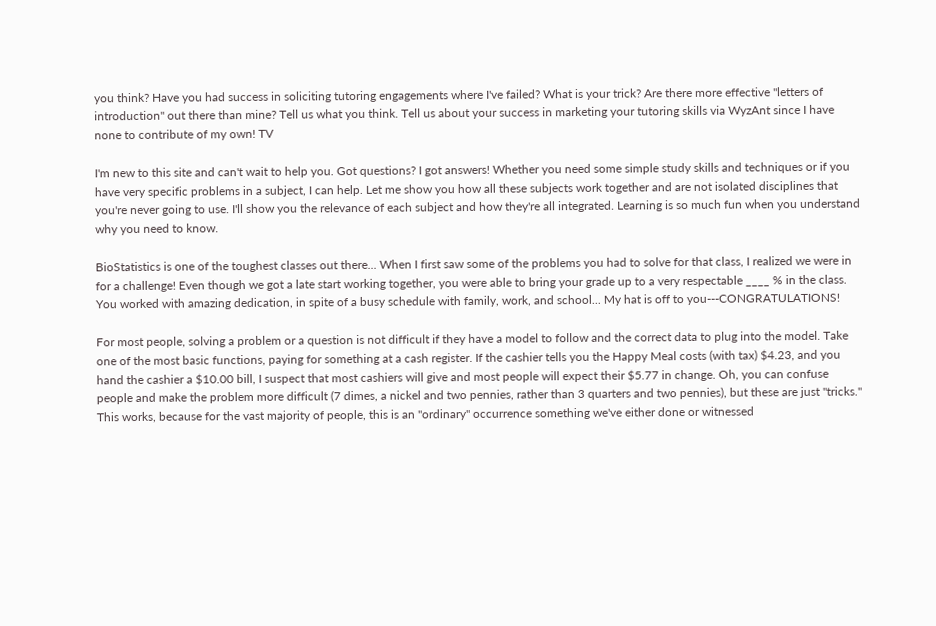you think? Have you had success in soliciting tutoring engagements where I've failed? What is your trick? Are there more effective "letters of introduction" out there than mine? Tell us what you think. Tell us about your success in marketing your tutoring skills via WyzAnt since I have none to contribute of my own! TV

I'm new to this site and can't wait to help you. Got questions? I got answers! Whether you need some simple study skills and techniques or if you have very specific problems in a subject, I can help. Let me show you how all these subjects work together and are not isolated disciplines that you're never going to use. I'll show you the relevance of each subject and how they're all integrated. Learning is so much fun when you understand why you need to know.

BioStatistics is one of the toughest classes out there... When I first saw some of the problems you had to solve for that class, I realized we were in for a challenge! Even though we got a late start working together, you were able to bring your grade up to a very respectable ____ % in the class. You worked with amazing dedication, in spite of a busy schedule with family, work, and school... My hat is off to you---CONGRATULATIONS!

For most people, solving a problem or a question is not difficult if they have a model to follow and the correct data to plug into the model. Take one of the most basic functions, paying for something at a cash register. If the cashier tells you the Happy Meal costs (with tax) $4.23, and you hand the cashier a $10.00 bill, I suspect that most cashiers will give and most people will expect their $5.77 in change. Oh, you can confuse people and make the problem more difficult (7 dimes, a nickel and two pennies, rather than 3 quarters and two pennies), but these are just "tricks." This works, because for the vast majority of people, this is an "ordinary" occurrence something we've either done or witnessed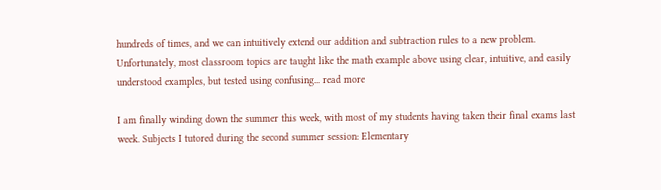hundreds of times, and we can intuitively extend our addition and subtraction rules to a new problem. Unfortunately, most classroom topics are taught like the math example above using clear, intuitive, and easily understood examples, but tested using confusing... read more

I am finally winding down the summer this week, with most of my students having taken their final exams last week. Subjects I tutored during the second summer session: Elementary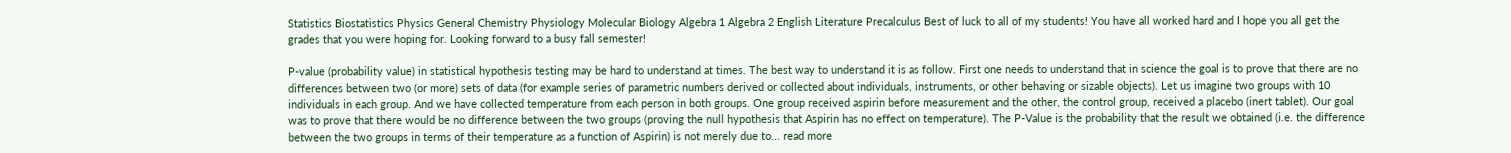Statistics Biostatistics Physics General Chemistry Physiology Molecular Biology Algebra 1 Algebra 2 English Literature Precalculus Best of luck to all of my students! You have all worked hard and I hope you all get the grades that you were hoping for. Looking forward to a busy fall semester!

P-value (probability value) in statistical hypothesis testing may be hard to understand at times. The best way to understand it is as follow. First one needs to understand that in science the goal is to prove that there are no differences between two (or more) sets of data (for example series of parametric numbers derived or collected about individuals, instruments, or other behaving or sizable objects). Let us imagine two groups with 10 individuals in each group. And we have collected temperature from each person in both groups. One group received aspirin before measurement and the other, the control group, received a placebo (inert tablet). Our goal was to prove that there would be no difference between the two groups (proving the null hypothesis that Aspirin has no effect on temperature). The P-Value is the probability that the result we obtained (i.e. the difference between the two groups in terms of their temperature as a function of Aspirin) is not merely due to... read more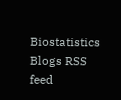Biostatistics Blogs RSS feed